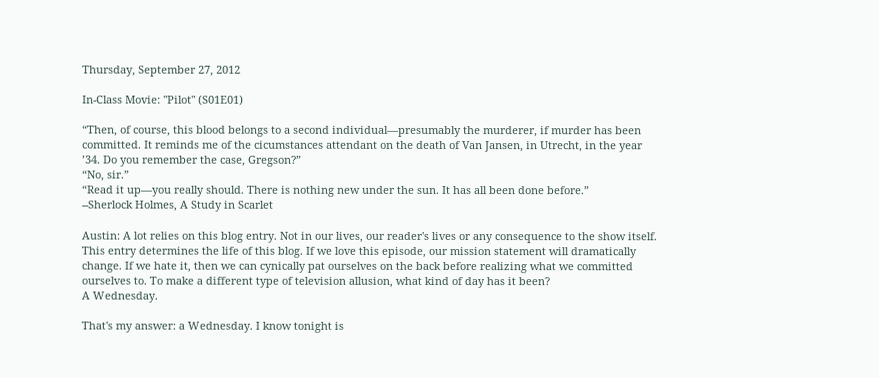Thursday, September 27, 2012

In-Class Movie: "Pilot" (S01E01)

“Then, of course, this blood belongs to a second individual—presumably the murderer, if murder has been committed. It reminds me of the cicumstances attendant on the death of Van Jansen, in Utrecht, in the year ’34. Do you remember the case, Gregson?”
“No, sir.”
“Read it up—you really should. There is nothing new under the sun. It has all been done before.”
--Sherlock Holmes, A Study in Scarlet

Austin: A lot relies on this blog entry. Not in our lives, our reader's lives or any consequence to the show itself. This entry determines the life of this blog. If we love this episode, our mission statement will dramatically change. If we hate it, then we can cynically pat ourselves on the back before realizing what we committed ourselves to. To make a different type of television allusion, what kind of day has it been?
A Wednesday.

That's my answer: a Wednesday. I know tonight is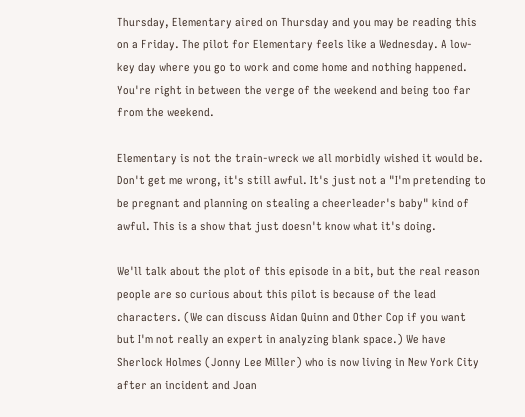Thursday, Elementary aired on Thursday and you may be reading this on a Friday. The pilot for Elementary feels like a Wednesday. A low-key day where you go to work and come home and nothing happened. You're right in between the verge of the weekend and being too far from the weekend.

Elementary is not the train-wreck we all morbidly wished it would be. Don't get me wrong, it's still awful. It's just not a "I'm pretending to be pregnant and planning on stealing a cheerleader's baby" kind of awful. This is a show that just doesn't know what it's doing.

We'll talk about the plot of this episode in a bit, but the real reason people are so curious about this pilot is because of the lead characters. (We can discuss Aidan Quinn and Other Cop if you want but I'm not really an expert in analyzing blank space.) We have Sherlock Holmes (Jonny Lee Miller) who is now living in New York City after an incident and Joan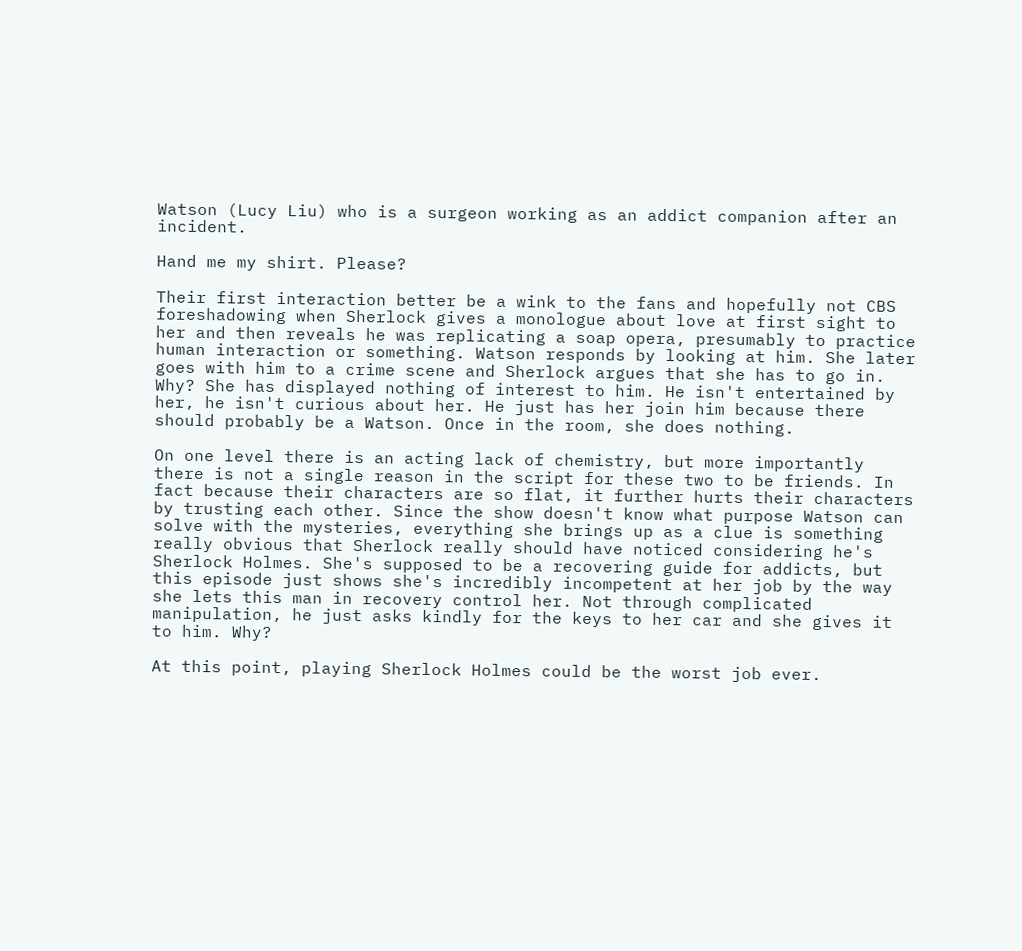Watson (Lucy Liu) who is a surgeon working as an addict companion after an incident.

Hand me my shirt. Please?

Their first interaction better be a wink to the fans and hopefully not CBS foreshadowing when Sherlock gives a monologue about love at first sight to her and then reveals he was replicating a soap opera, presumably to practice human interaction or something. Watson responds by looking at him. She later goes with him to a crime scene and Sherlock argues that she has to go in. Why? She has displayed nothing of interest to him. He isn't entertained by her, he isn't curious about her. He just has her join him because there should probably be a Watson. Once in the room, she does nothing.

On one level there is an acting lack of chemistry, but more importantly there is not a single reason in the script for these two to be friends. In fact because their characters are so flat, it further hurts their characters by trusting each other. Since the show doesn't know what purpose Watson can solve with the mysteries, everything she brings up as a clue is something really obvious that Sherlock really should have noticed considering he's Sherlock Holmes. She's supposed to be a recovering guide for addicts, but this episode just shows she's incredibly incompetent at her job by the way she lets this man in recovery control her. Not through complicated manipulation, he just asks kindly for the keys to her car and she gives it to him. Why?

At this point, playing Sherlock Holmes could be the worst job ever.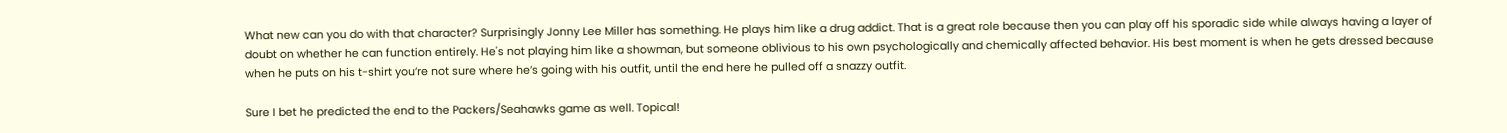What new can you do with that character? Surprisingly Jonny Lee Miller has something. He plays him like a drug addict. That is a great role because then you can play off his sporadic side while always having a layer of doubt on whether he can function entirely. He's not playing him like a showman, but someone oblivious to his own psychologically and chemically affected behavior. His best moment is when he gets dressed because when he puts on his t-shirt you’re not sure where he’s going with his outfit, until the end here he pulled off a snazzy outfit.

Sure I bet he predicted the end to the Packers/Seahawks game as well. Topical!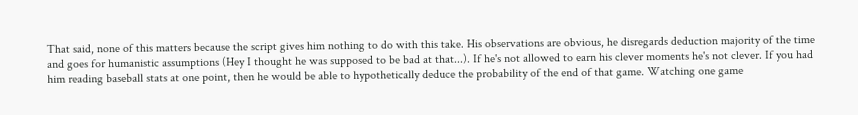That said, none of this matters because the script gives him nothing to do with this take. His observations are obvious, he disregards deduction majority of the time and goes for humanistic assumptions (Hey I thought he was supposed to be bad at that...). If he's not allowed to earn his clever moments he's not clever. If you had him reading baseball stats at one point, then he would be able to hypothetically deduce the probability of the end of that game. Watching one game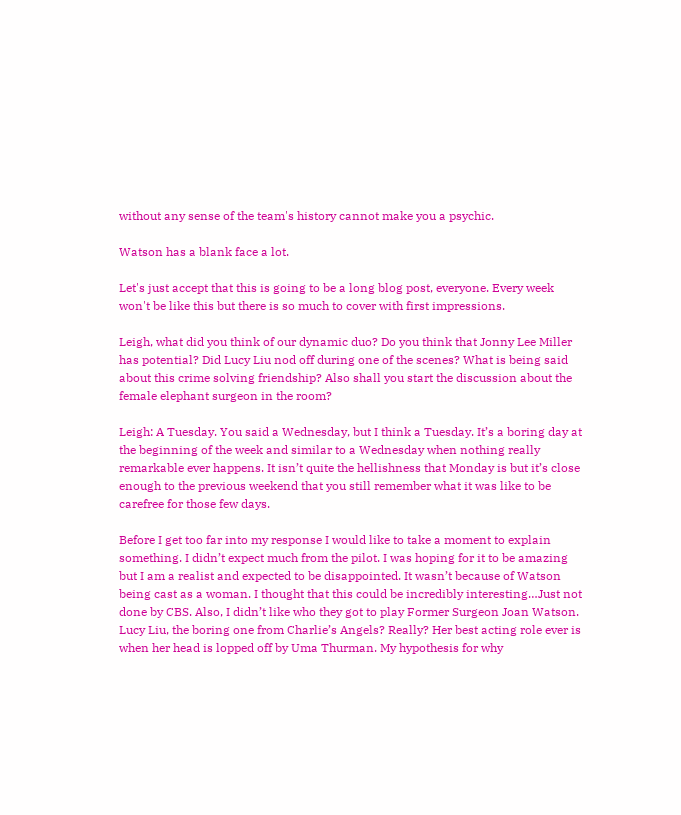without any sense of the team's history cannot make you a psychic.

Watson has a blank face a lot.

Let's just accept that this is going to be a long blog post, everyone. Every week won't be like this but there is so much to cover with first impressions.

Leigh, what did you think of our dynamic duo? Do you think that Jonny Lee Miller has potential? Did Lucy Liu nod off during one of the scenes? What is being said about this crime solving friendship? Also shall you start the discussion about the female elephant surgeon in the room?

Leigh: A Tuesday. You said a Wednesday, but I think a Tuesday. It’s a boring day at the beginning of the week and similar to a Wednesday when nothing really remarkable ever happens. It isn’t quite the hellishness that Monday is but it’s close enough to the previous weekend that you still remember what it was like to be carefree for those few days.

Before I get too far into my response I would like to take a moment to explain something. I didn’t expect much from the pilot. I was hoping for it to be amazing but I am a realist and expected to be disappointed. It wasn’t because of Watson being cast as a woman. I thought that this could be incredibly interesting…Just not done by CBS. Also, I didn’t like who they got to play Former Surgeon Joan Watson. Lucy Liu, the boring one from Charlie’s Angels? Really? Her best acting role ever is when her head is lopped off by Uma Thurman. My hypothesis for why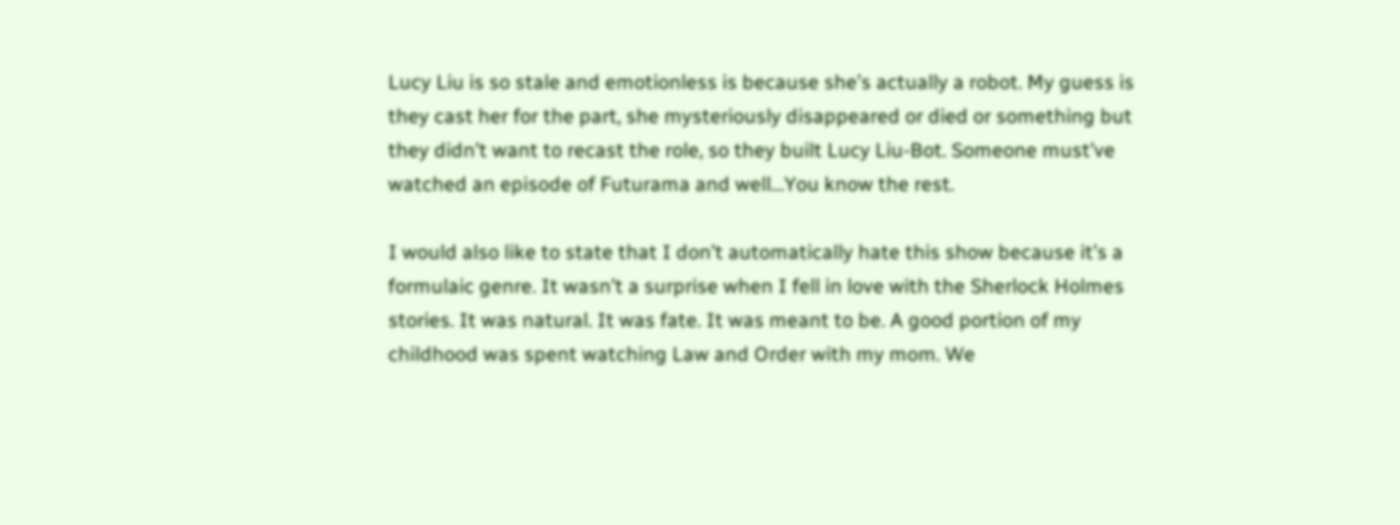Lucy Liu is so stale and emotionless is because she’s actually a robot. My guess is they cast her for the part, she mysteriously disappeared or died or something but they didn’t want to recast the role, so they built Lucy Liu-Bot. Someone must’ve watched an episode of Futurama and well…You know the rest.

I would also like to state that I don’t automatically hate this show because it’s a formulaic genre. It wasn’t a surprise when I fell in love with the Sherlock Holmes stories. It was natural. It was fate. It was meant to be. A good portion of my childhood was spent watching Law and Order with my mom. We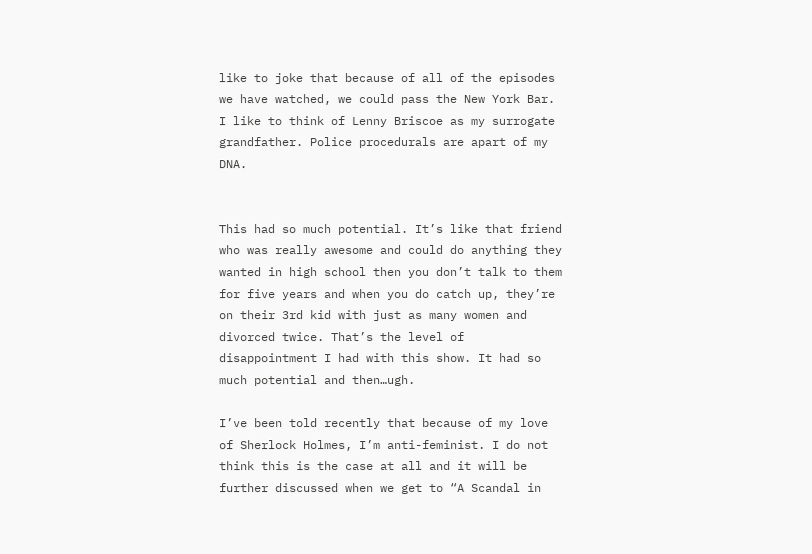like to joke that because of all of the episodes we have watched, we could pass the New York Bar. I like to think of Lenny Briscoe as my surrogate grandfather. Police procedurals are apart of my DNA.


This had so much potential. It’s like that friend who was really awesome and could do anything they wanted in high school then you don’t talk to them for five years and when you do catch up, they’re on their 3rd kid with just as many women and divorced twice. That’s the level of disappointment I had with this show. It had so much potential and then…ugh.

I’ve been told recently that because of my love of Sherlock Holmes, I’m anti-feminist. I do not think this is the case at all and it will be further discussed when we get to “A Scandal in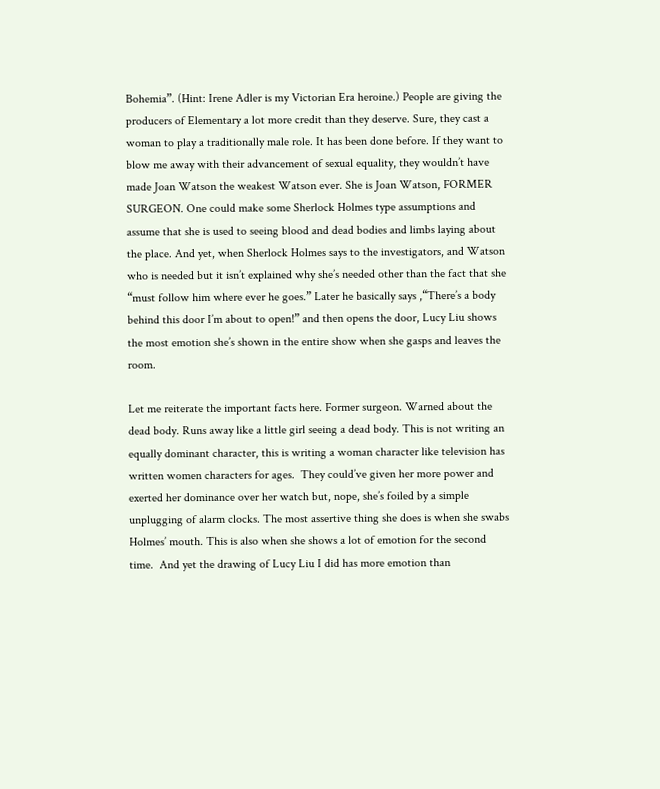Bohemia”. (Hint: Irene Adler is my Victorian Era heroine.) People are giving the producers of Elementary a lot more credit than they deserve. Sure, they cast a woman to play a traditionally male role. It has been done before. If they want to blow me away with their advancement of sexual equality, they wouldn’t have made Joan Watson the weakest Watson ever. She is Joan Watson, FORMER SURGEON. One could make some Sherlock Holmes type assumptions and assume that she is used to seeing blood and dead bodies and limbs laying about the place. And yet, when Sherlock Holmes says to the investigators, and Watson who is needed but it isn’t explained why she’s needed other than the fact that she “must follow him where ever he goes.” Later he basically says ,“There’s a body behind this door I’m about to open!” and then opens the door, Lucy Liu shows the most emotion she’s shown in the entire show when she gasps and leaves the room.

Let me reiterate the important facts here. Former surgeon. Warned about the dead body. Runs away like a little girl seeing a dead body. This is not writing an equally dominant character, this is writing a woman character like television has written women characters for ages.  They could’ve given her more power and exerted her dominance over her watch but, nope, she’s foiled by a simple unplugging of alarm clocks. The most assertive thing she does is when she swabs Holmes’ mouth. This is also when she shows a lot of emotion for the second time.  And yet the drawing of Lucy Liu I did has more emotion than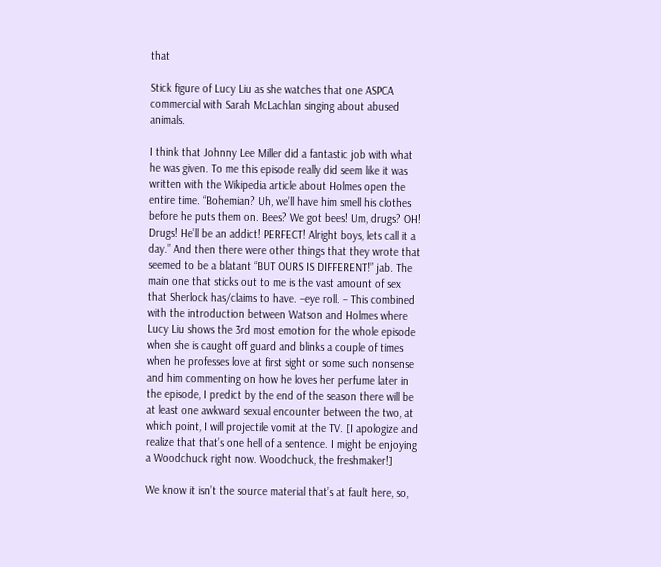that

Stick figure of Lucy Liu as she watches that one ASPCA commercial with Sarah McLachlan singing about abused animals.

I think that Johnny Lee Miller did a fantastic job with what he was given. To me this episode really did seem like it was written with the Wikipedia article about Holmes open the entire time. “Bohemian? Uh, we’ll have him smell his clothes before he puts them on. Bees? We got bees! Um, drugs? OH! Drugs! He’ll be an addict! PERFECT! Alright boys, lets call it a day.” And then there were other things that they wrote that seemed to be a blatant “BUT OURS IS DIFFERENT!” jab. The main one that sticks out to me is the vast amount of sex that Sherlock has/claims to have. –eye roll. – This combined with the introduction between Watson and Holmes where Lucy Liu shows the 3rd most emotion for the whole episode when she is caught off guard and blinks a couple of times when he professes love at first sight or some such nonsense and him commenting on how he loves her perfume later in the episode, I predict by the end of the season there will be at least one awkward sexual encounter between the two, at which point, I will projectile vomit at the TV. [I apologize and realize that that’s one hell of a sentence. I might be enjoying a Woodchuck right now. Woodchuck, the freshmaker!]

We know it isn’t the source material that’s at fault here, so,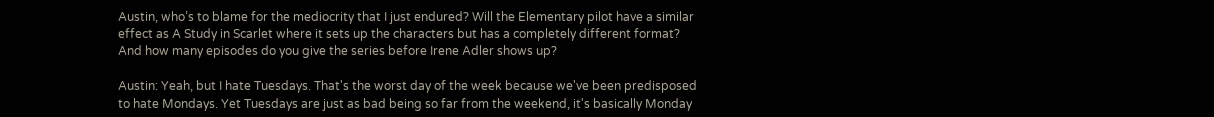Austin, who’s to blame for the mediocrity that I just endured? Will the Elementary pilot have a similar effect as A Study in Scarlet where it sets up the characters but has a completely different format? And how many episodes do you give the series before Irene Adler shows up?

Austin: Yeah, but I hate Tuesdays. That's the worst day of the week because we've been predisposed to hate Mondays. Yet Tuesdays are just as bad being so far from the weekend, it's basically Monday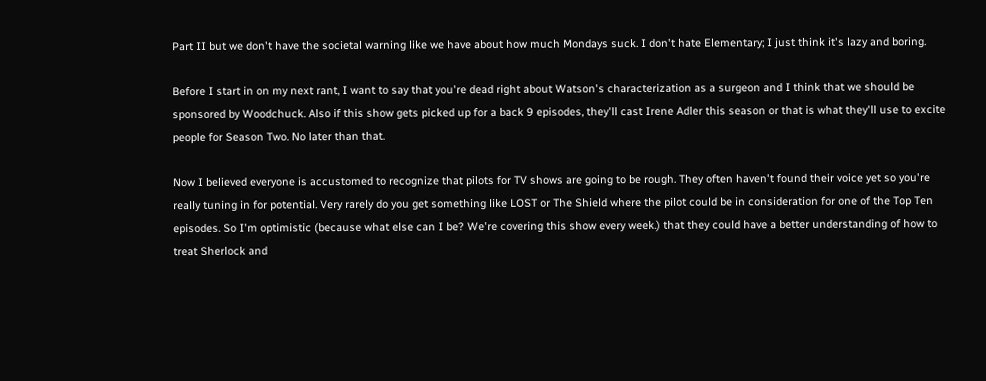Part II but we don't have the societal warning like we have about how much Mondays suck. I don't hate Elementary; I just think it's lazy and boring.

Before I start in on my next rant, I want to say that you're dead right about Watson's characterization as a surgeon and I think that we should be sponsored by Woodchuck. Also if this show gets picked up for a back 9 episodes, they'll cast Irene Adler this season or that is what they'll use to excite people for Season Two. No later than that.

Now I believed everyone is accustomed to recognize that pilots for TV shows are going to be rough. They often haven't found their voice yet so you're really tuning in for potential. Very rarely do you get something like LOST or The Shield where the pilot could be in consideration for one of the Top Ten episodes. So I'm optimistic (because what else can I be? We're covering this show every week.) that they could have a better understanding of how to treat Sherlock and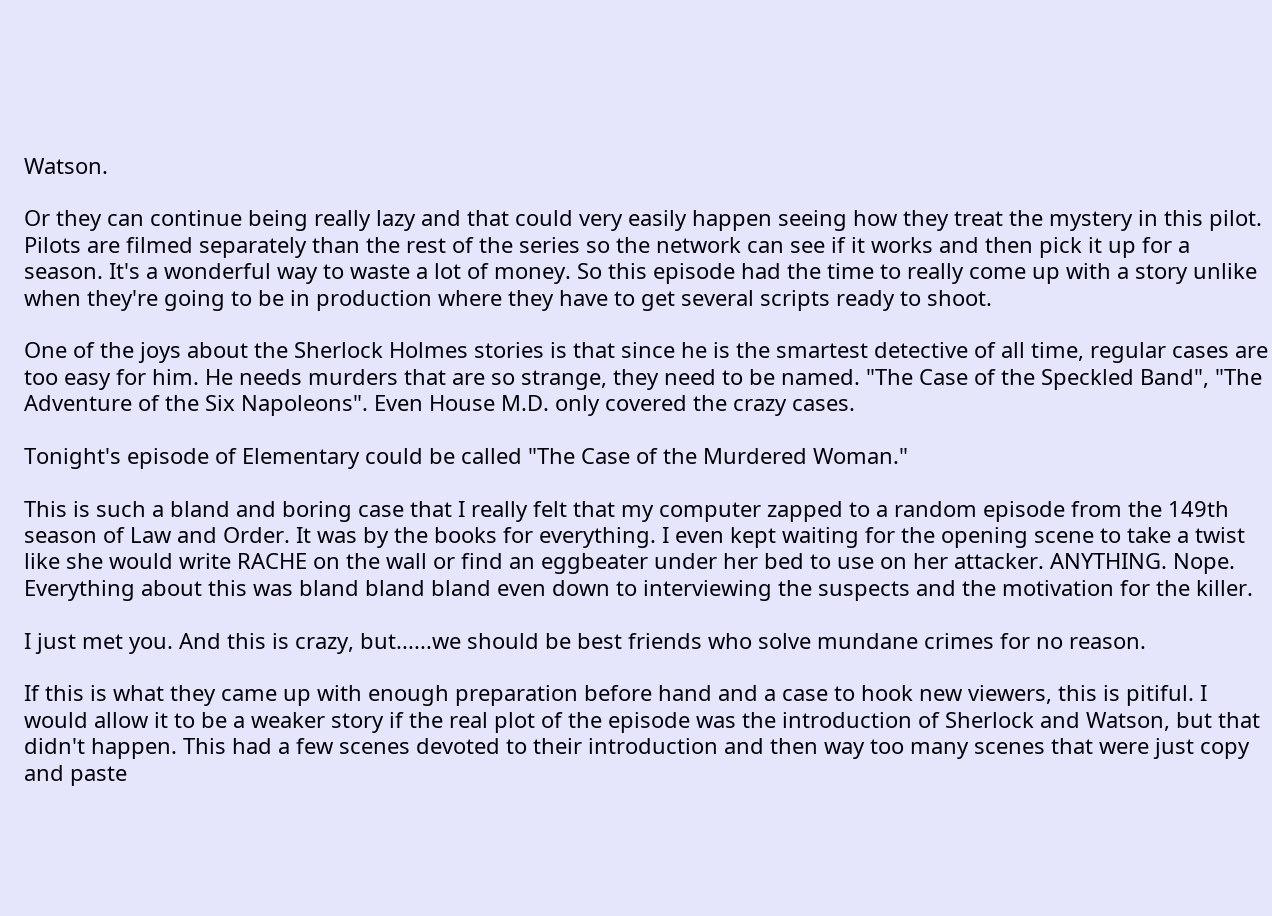Watson.

Or they can continue being really lazy and that could very easily happen seeing how they treat the mystery in this pilot. Pilots are filmed separately than the rest of the series so the network can see if it works and then pick it up for a season. It's a wonderful way to waste a lot of money. So this episode had the time to really come up with a story unlike when they're going to be in production where they have to get several scripts ready to shoot.

One of the joys about the Sherlock Holmes stories is that since he is the smartest detective of all time, regular cases are too easy for him. He needs murders that are so strange, they need to be named. "The Case of the Speckled Band", "The Adventure of the Six Napoleons". Even House M.D. only covered the crazy cases.

Tonight's episode of Elementary could be called "The Case of the Murdered Woman."

This is such a bland and boring case that I really felt that my computer zapped to a random episode from the 149th season of Law and Order. It was by the books for everything. I even kept waiting for the opening scene to take a twist like she would write RACHE on the wall or find an eggbeater under her bed to use on her attacker. ANYTHING. Nope. Everything about this was bland bland bland even down to interviewing the suspects and the motivation for the killer.

I just met you. And this is crazy, but......we should be best friends who solve mundane crimes for no reason.

If this is what they came up with enough preparation before hand and a case to hook new viewers, this is pitiful. I would allow it to be a weaker story if the real plot of the episode was the introduction of Sherlock and Watson, but that didn't happen. This had a few scenes devoted to their introduction and then way too many scenes that were just copy and paste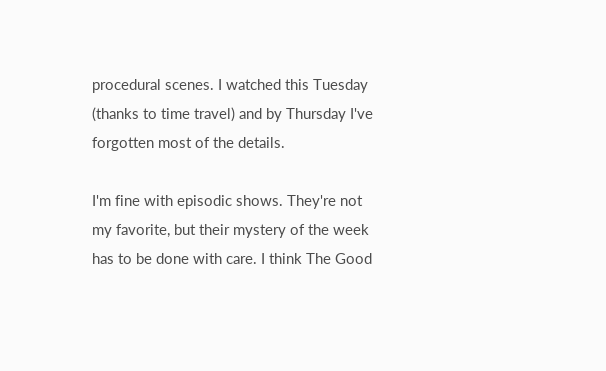procedural scenes. I watched this Tuesday (thanks to time travel) and by Thursday I've forgotten most of the details.

I'm fine with episodic shows. They're not my favorite, but their mystery of the week has to be done with care. I think The Good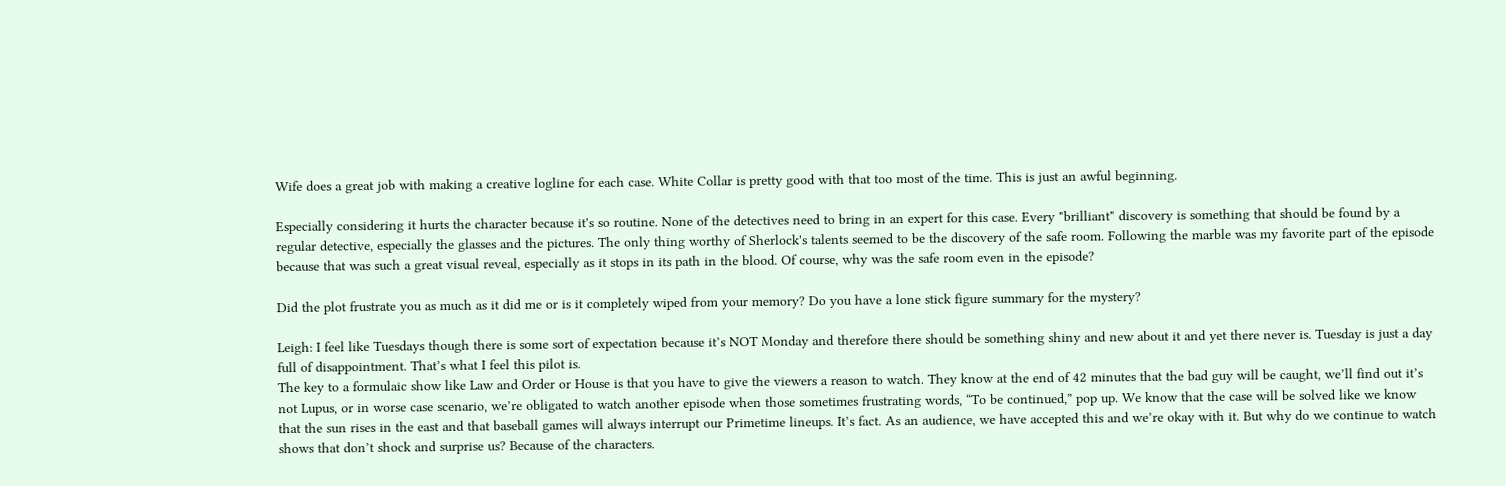Wife does a great job with making a creative logline for each case. White Collar is pretty good with that too most of the time. This is just an awful beginning.

Especially considering it hurts the character because it's so routine. None of the detectives need to bring in an expert for this case. Every "brilliant" discovery is something that should be found by a regular detective, especially the glasses and the pictures. The only thing worthy of Sherlock's talents seemed to be the discovery of the safe room. Following the marble was my favorite part of the episode because that was such a great visual reveal, especially as it stops in its path in the blood. Of course, why was the safe room even in the episode?

Did the plot frustrate you as much as it did me or is it completely wiped from your memory? Do you have a lone stick figure summary for the mystery?

Leigh: I feel like Tuesdays though there is some sort of expectation because it’s NOT Monday and therefore there should be something shiny and new about it and yet there never is. Tuesday is just a day full of disappointment. That’s what I feel this pilot is.
The key to a formulaic show like Law and Order or House is that you have to give the viewers a reason to watch. They know at the end of 42 minutes that the bad guy will be caught, we’ll find out it’s not Lupus, or in worse case scenario, we’re obligated to watch another episode when those sometimes frustrating words, “To be continued,” pop up. We know that the case will be solved like we know that the sun rises in the east and that baseball games will always interrupt our Primetime lineups. It’s fact. As an audience, we have accepted this and we’re okay with it. But why do we continue to watch shows that don’t shock and surprise us? Because of the characters.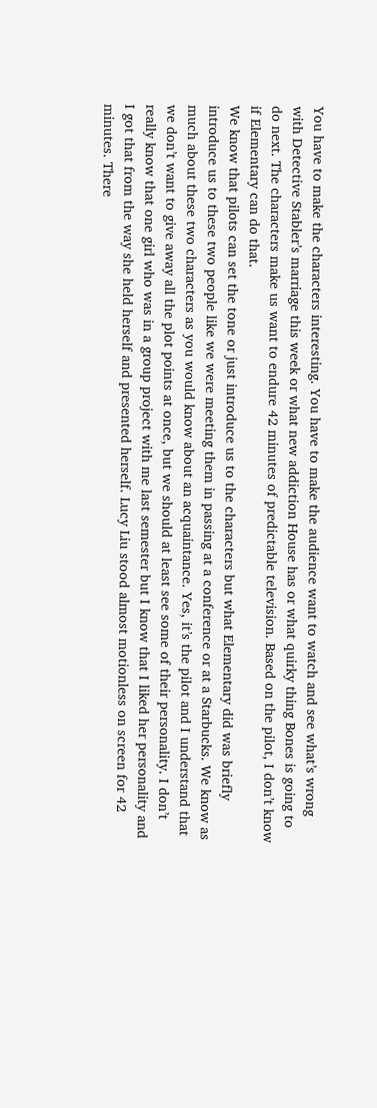You have to make the characters interesting. You have to make the audience want to watch and see what’s wrong with Detective Stabler’s marriage this week or what new addiction House has or what quirky thing Bones is going to do next. The characters make us want to endure 42 minutes of predictable television. Based on the pilot, I don’t know if Elementary can do that.
We know that pilots can set the tone or just introduce us to the characters but what Elementary did was briefly introduce us to these two people like we were meeting them in passing at a conference or at a Starbucks. We know as much about these two characters as you would know about an acquaintance. Yes, it’s the pilot and I understand that we don’t want to give away all the plot points at once, but we should at least see some of their personality. I don’t really know that one girl who was in a group project with me last semester but I know that I liked her personality and I got that from the way she held herself and presented herself. Lucy Liu stood almost motionless on screen for 42 minutes. There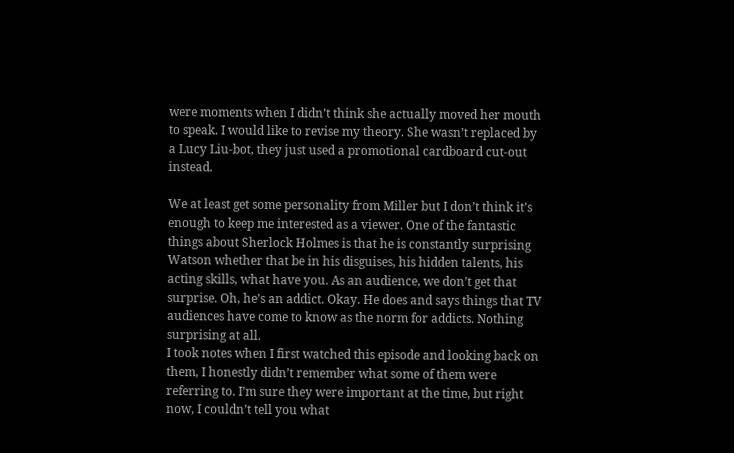were moments when I didn’t think she actually moved her mouth to speak. I would like to revise my theory. She wasn’t replaced by a Lucy Liu-bot, they just used a promotional cardboard cut-out instead.

We at least get some personality from Miller but I don’t think it’s enough to keep me interested as a viewer. One of the fantastic things about Sherlock Holmes is that he is constantly surprising Watson whether that be in his disguises, his hidden talents, his acting skills, what have you. As an audience, we don’t get that surprise. Oh, he’s an addict. Okay. He does and says things that TV audiences have come to know as the norm for addicts. Nothing surprising at all.
I took notes when I first watched this episode and looking back on them, I honestly didn’t remember what some of them were referring to. I’m sure they were important at the time, but right now, I couldn’t tell you what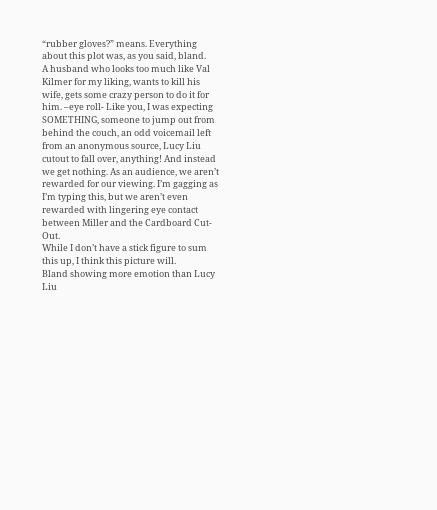“rubber gloves?” means. Everything about this plot was, as you said, bland.
A husband who looks too much like Val Kilmer for my liking, wants to kill his wife, gets some crazy person to do it for him. –eye roll- Like you, I was expecting SOMETHING, someone to jump out from behind the couch, an odd voicemail left from an anonymous source, Lucy Liu cutout to fall over, anything! And instead we get nothing. As an audience, we aren’t rewarded for our viewing. I’m gagging as I’m typing this, but we aren’t even rewarded with lingering eye contact between Miller and the Cardboard Cut-Out.
While I don’t have a stick figure to sum this up, I think this picture will.
Bland showing more emotion than Lucy Liu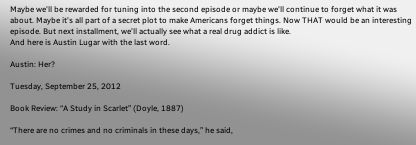Maybe we'll be rewarded for tuning into the second episode or maybe we'll continue to forget what it was about. Maybe it's all part of a secret plot to make Americans forget things. Now THAT would be an interesting episode. But next installment, we'll actually see what a real drug addict is like.
And here is Austin Lugar with the last word.

Austin: Her?

Tuesday, September 25, 2012

Book Review: “A Study in Scarlet” (Doyle, 1887)

“There are no crimes and no criminals in these days,” he said,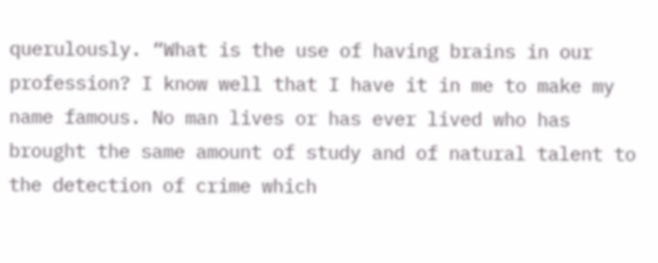querulously. “What is the use of having brains in our profession? I know well that I have it in me to make my name famous. No man lives or has ever lived who has brought the same amount of study and of natural talent to the detection of crime which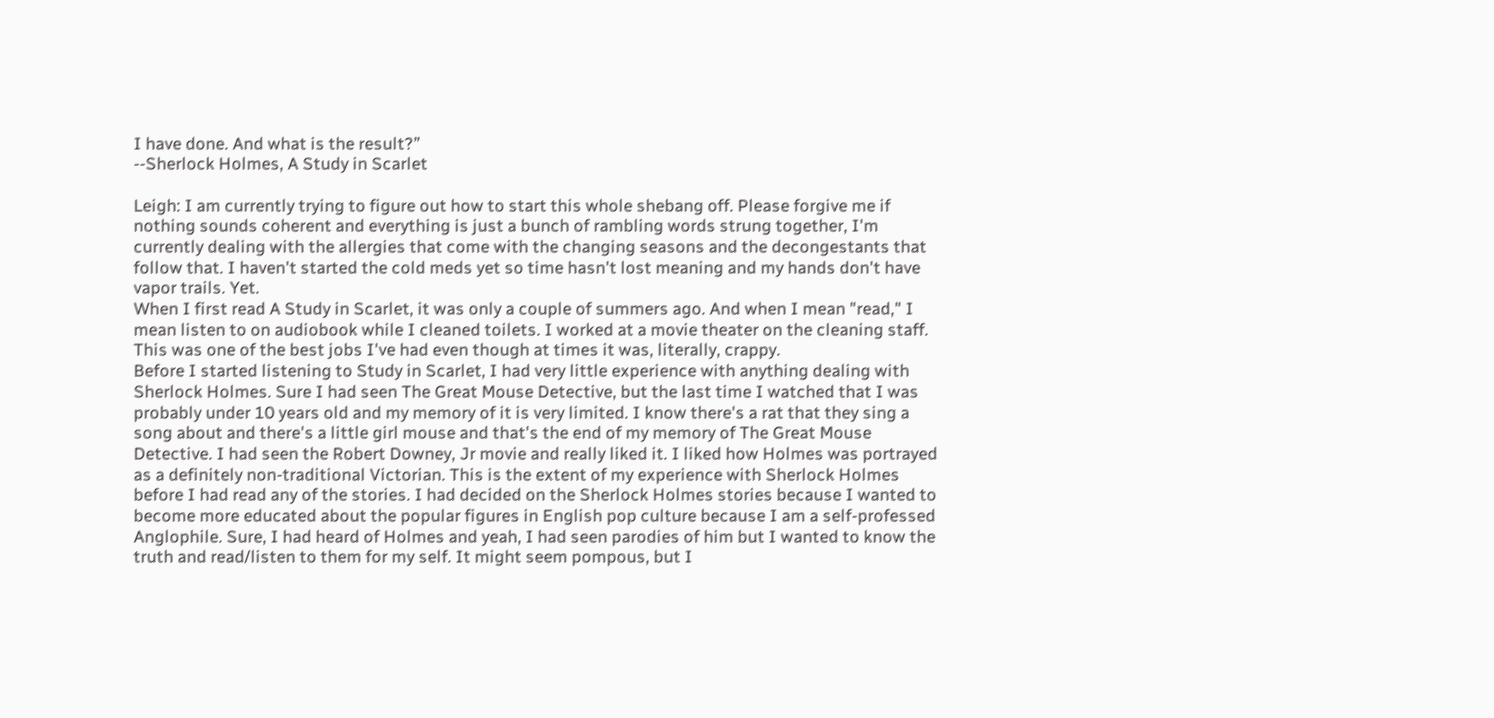I have done. And what is the result?”
--Sherlock Holmes, A Study in Scarlet

Leigh: I am currently trying to figure out how to start this whole shebang off. Please forgive me if nothing sounds coherent and everything is just a bunch of rambling words strung together, I'm currently dealing with the allergies that come with the changing seasons and the decongestants that follow that. I haven't started the cold meds yet so time hasn't lost meaning and my hands don't have vapor trails. Yet.
When I first read A Study in Scarlet, it was only a couple of summers ago. And when I mean "read," I mean listen to on audiobook while I cleaned toilets. I worked at a movie theater on the cleaning staff. This was one of the best jobs I've had even though at times it was, literally, crappy.
Before I started listening to Study in Scarlet, I had very little experience with anything dealing with Sherlock Holmes. Sure I had seen The Great Mouse Detective, but the last time I watched that I was probably under 10 years old and my memory of it is very limited. I know there's a rat that they sing a song about and there's a little girl mouse and that's the end of my memory of The Great Mouse Detective. I had seen the Robert Downey, Jr movie and really liked it. I liked how Holmes was portrayed as a definitely non-traditional Victorian. This is the extent of my experience with Sherlock Holmes before I had read any of the stories. I had decided on the Sherlock Holmes stories because I wanted to become more educated about the popular figures in English pop culture because I am a self-professed Anglophile. Sure, I had heard of Holmes and yeah, I had seen parodies of him but I wanted to know the truth and read/listen to them for my self. It might seem pompous, but I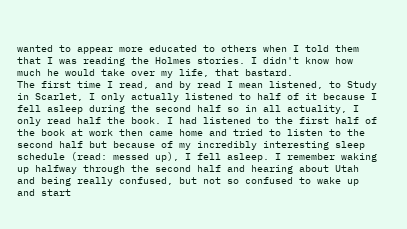wanted to appear more educated to others when I told them that I was reading the Holmes stories. I didn't know how much he would take over my life, that bastard.
The first time I read, and by read I mean listened, to Study in Scarlet, I only actually listened to half of it because I fell asleep during the second half so in all actuality, I only read half the book. I had listened to the first half of the book at work then came home and tried to listen to the second half but because of my incredibly interesting sleep schedule (read: messed up), I fell asleep. I remember waking up halfway through the second half and hearing about Utah and being really confused, but not so confused to wake up and start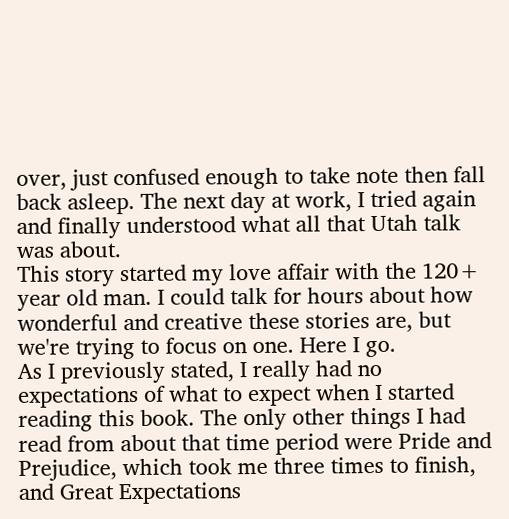over, just confused enough to take note then fall back asleep. The next day at work, I tried again and finally understood what all that Utah talk was about.
This story started my love affair with the 120+ year old man. I could talk for hours about how wonderful and creative these stories are, but we're trying to focus on one. Here I go.
As I previously stated, I really had no expectations of what to expect when I started reading this book. The only other things I had read from about that time period were Pride and Prejudice, which took me three times to finish, and Great Expectations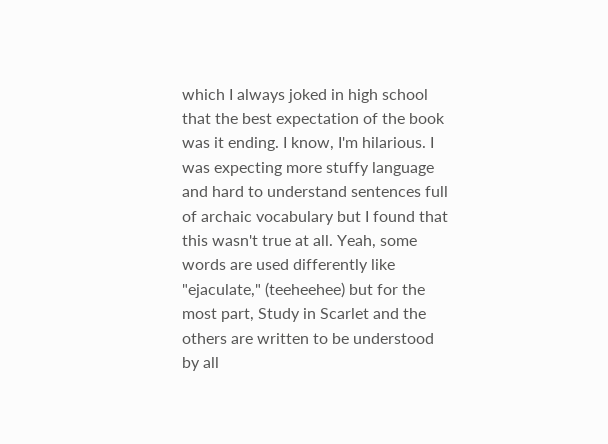which I always joked in high school that the best expectation of the book was it ending. I know, I'm hilarious. I was expecting more stuffy language and hard to understand sentences full of archaic vocabulary but I found that this wasn't true at all. Yeah, some words are used differently like "ejaculate," (teeheehee) but for the most part, Study in Scarlet and the others are written to be understood by all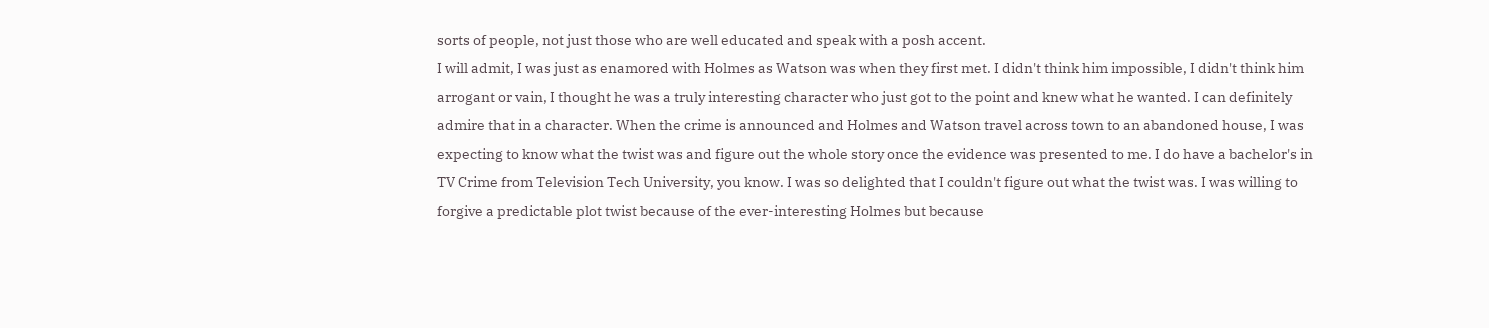sorts of people, not just those who are well educated and speak with a posh accent.
I will admit, I was just as enamored with Holmes as Watson was when they first met. I didn't think him impossible, I didn't think him arrogant or vain, I thought he was a truly interesting character who just got to the point and knew what he wanted. I can definitely admire that in a character. When the crime is announced and Holmes and Watson travel across town to an abandoned house, I was expecting to know what the twist was and figure out the whole story once the evidence was presented to me. I do have a bachelor's in TV Crime from Television Tech University, you know. I was so delighted that I couldn't figure out what the twist was. I was willing to forgive a predictable plot twist because of the ever-interesting Holmes but because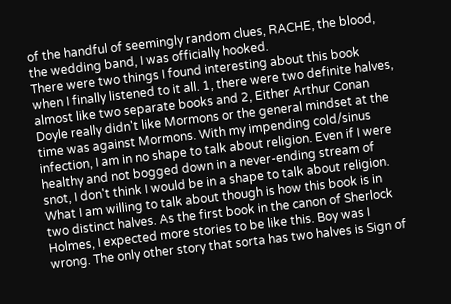of the handful of seemingly random clues, RACHE, the blood, the wedding band, I was officially hooked.
There were two things I found interesting about this book when I finally listened to it all. 1, there were two definite halves, almost like two separate books and 2, Either Arthur Conan Doyle really didn't like Mormons or the general mindset at the time was against Mormons. With my impending cold/sinus infection, I am in no shape to talk about religion. Even if I were healthy and not bogged down in a never-ending stream of snot, I don't think I would be in a shape to talk about religion.
What I am willing to talk about though is how this book is in two distinct halves. As the first book in the canon of Sherlock Holmes, I expected more stories to be like this. Boy was I wrong. The only other story that sorta has two halves is Sign of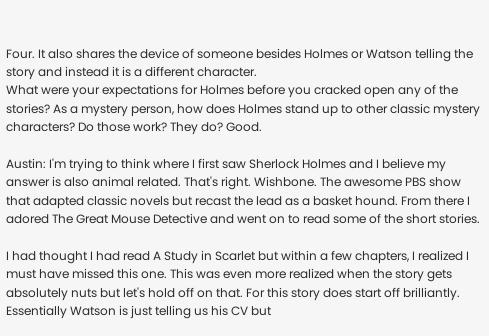Four. It also shares the device of someone besides Holmes or Watson telling the story and instead it is a different character.
What were your expectations for Holmes before you cracked open any of the stories? As a mystery person, how does Holmes stand up to other classic mystery characters? Do those work? They do? Good.

Austin: I'm trying to think where I first saw Sherlock Holmes and I believe my answer is also animal related. That's right. Wishbone. The awesome PBS show that adapted classic novels but recast the lead as a basket hound. From there I adored The Great Mouse Detective and went on to read some of the short stories.

I had thought I had read A Study in Scarlet but within a few chapters, I realized I must have missed this one. This was even more realized when the story gets absolutely nuts but let's hold off on that. For this story does start off brilliantly. Essentially Watson is just telling us his CV but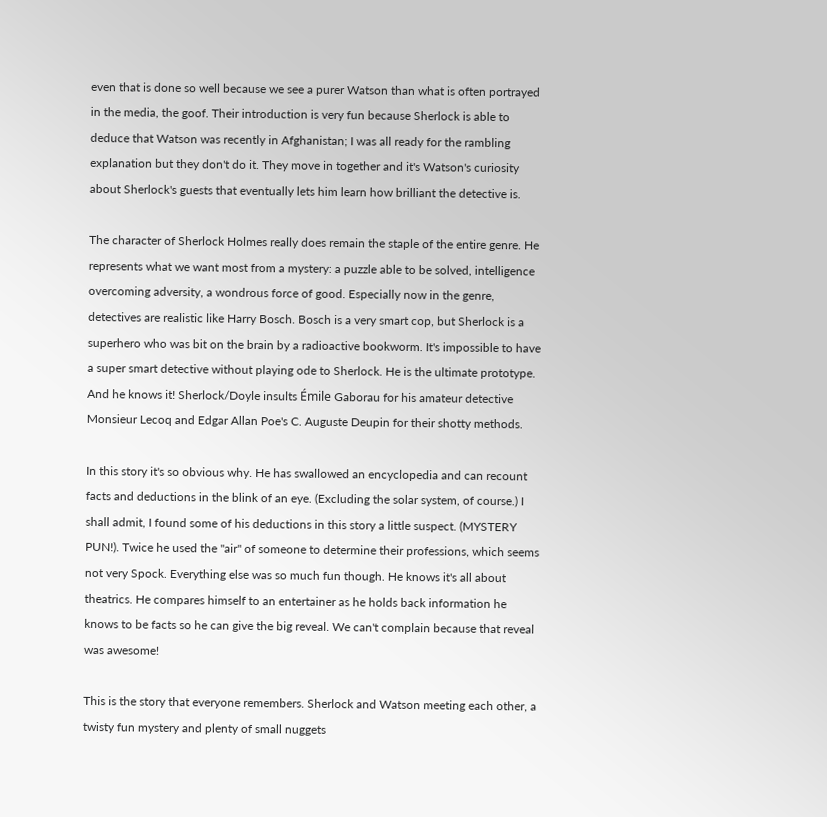even that is done so well because we see a purer Watson than what is often portrayed in the media, the goof. Their introduction is very fun because Sherlock is able to deduce that Watson was recently in Afghanistan; I was all ready for the rambling explanation but they don't do it. They move in together and it's Watson's curiosity about Sherlock's guests that eventually lets him learn how brilliant the detective is.

The character of Sherlock Holmes really does remain the staple of the entire genre. He represents what we want most from a mystery: a puzzle able to be solved, intelligence overcoming adversity, a wondrous force of good. Especially now in the genre, detectives are realistic like Harry Bosch. Bosch is a very smart cop, but Sherlock is a superhero who was bit on the brain by a radioactive bookworm. It's impossible to have a super smart detective without playing ode to Sherlock. He is the ultimate prototype. And he knows it! Sherlock/Doyle insults Émile Gaborau for his amateur detective Monsieur Lecoq and Edgar Allan Poe's C. Auguste Deupin for their shotty methods.

In this story it's so obvious why. He has swallowed an encyclopedia and can recount facts and deductions in the blink of an eye. (Excluding the solar system, of course.) I shall admit, I found some of his deductions in this story a little suspect. (MYSTERY PUN!). Twice he used the "air" of someone to determine their professions, which seems not very Spock. Everything else was so much fun though. He knows it's all about theatrics. He compares himself to an entertainer as he holds back information he knows to be facts so he can give the big reveal. We can't complain because that reveal was awesome!

This is the story that everyone remembers. Sherlock and Watson meeting each other, a twisty fun mystery and plenty of small nuggets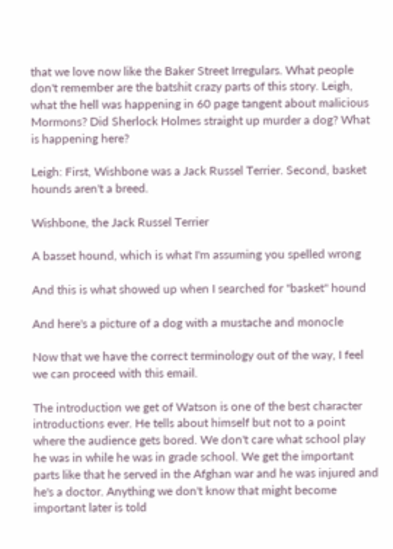that we love now like the Baker Street Irregulars. What people don't remember are the batshit crazy parts of this story. Leigh, what the hell was happening in 60 page tangent about malicious Mormons? Did Sherlock Holmes straight up murder a dog? What is happening here?

Leigh: First, Wishbone was a Jack Russel Terrier. Second, basket hounds aren't a breed.

Wishbone, the Jack Russel Terrier

A basset hound, which is what I'm assuming you spelled wrong

And this is what showed up when I searched for "basket" hound

And here's a picture of a dog with a mustache and monocle

Now that we have the correct terminology out of the way, I feel we can proceed with this email.

The introduction we get of Watson is one of the best character introductions ever. He tells about himself but not to a point where the audience gets bored. We don't care what school play he was in while he was in grade school. We get the important parts like that he served in the Afghan war and he was injured and he's a doctor. Anything we don't know that might become important later is told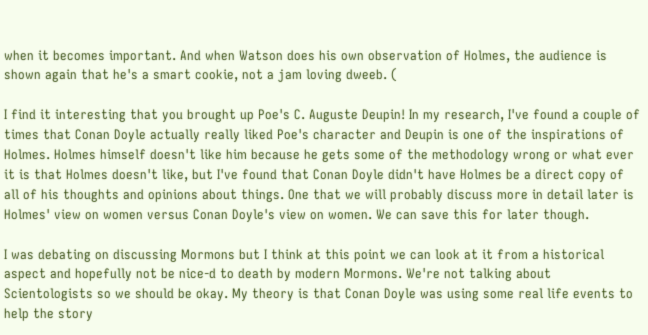when it becomes important. And when Watson does his own observation of Holmes, the audience is shown again that he's a smart cookie, not a jam loving dweeb. (

I find it interesting that you brought up Poe's C. Auguste Deupin! In my research, I've found a couple of times that Conan Doyle actually really liked Poe's character and Deupin is one of the inspirations of Holmes. Holmes himself doesn't like him because he gets some of the methodology wrong or what ever it is that Holmes doesn't like, but I've found that Conan Doyle didn't have Holmes be a direct copy of all of his thoughts and opinions about things. One that we will probably discuss more in detail later is Holmes' view on women versus Conan Doyle's view on women. We can save this for later though.

I was debating on discussing Mormons but I think at this point we can look at it from a historical aspect and hopefully not be nice-d to death by modern Mormons. We're not talking about Scientologists so we should be okay. My theory is that Conan Doyle was using some real life events to help the story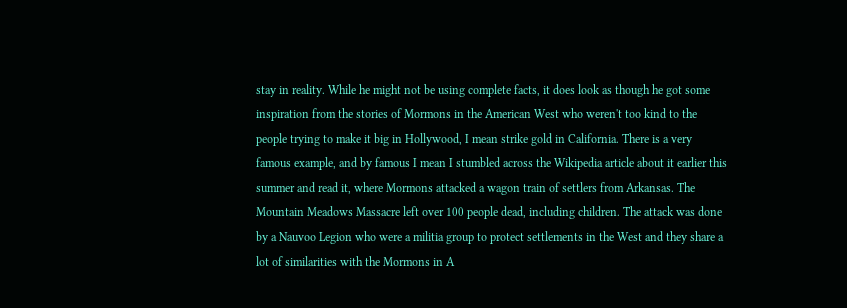stay in reality. While he might not be using complete facts, it does look as though he got some inspiration from the stories of Mormons in the American West who weren't too kind to the people trying to make it big in Hollywood, I mean strike gold in California. There is a very famous example, and by famous I mean I stumbled across the Wikipedia article about it earlier this summer and read it, where Mormons attacked a wagon train of settlers from Arkansas. The Mountain Meadows Massacre left over 100 people dead, including children. The attack was done by a Nauvoo Legion who were a militia group to protect settlements in the West and they share a lot of similarities with the Mormons in A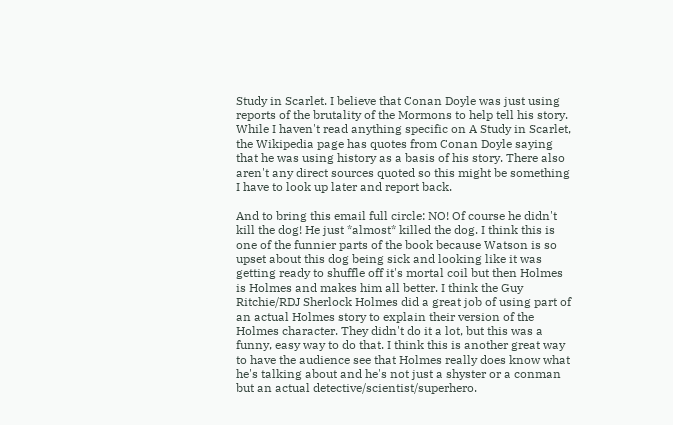Study in Scarlet. I believe that Conan Doyle was just using reports of the brutality of the Mormons to help tell his story. While I haven't read anything specific on A Study in Scarlet, the Wikipedia page has quotes from Conan Doyle saying that he was using history as a basis of his story. There also aren't any direct sources quoted so this might be something I have to look up later and report back.

And to bring this email full circle: NO! Of course he didn't kill the dog! He just *almost* killed the dog. I think this is one of the funnier parts of the book because Watson is so upset about this dog being sick and looking like it was getting ready to shuffle off it's mortal coil but then Holmes is Holmes and makes him all better. I think the Guy Ritchie/RDJ Sherlock Holmes did a great job of using part of an actual Holmes story to explain their version of the Holmes character. They didn't do it a lot, but this was a funny, easy way to do that. I think this is another great way to have the audience see that Holmes really does know what he's talking about and he's not just a shyster or a conman but an actual detective/scientist/superhero.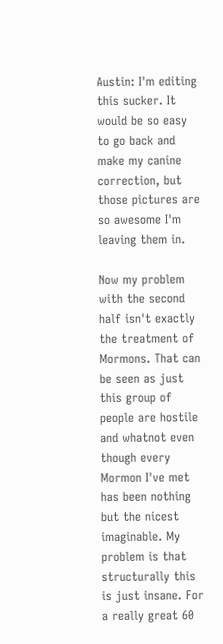Austin: I'm editing this sucker. It would be so easy to go back and make my canine correction, but those pictures are so awesome I'm leaving them in.

Now my problem with the second half isn't exactly the treatment of Mormons. That can be seen as just this group of people are hostile and whatnot even though every Mormon I've met has been nothing but the nicest imaginable. My problem is that structurally this is just insane. For a really great 60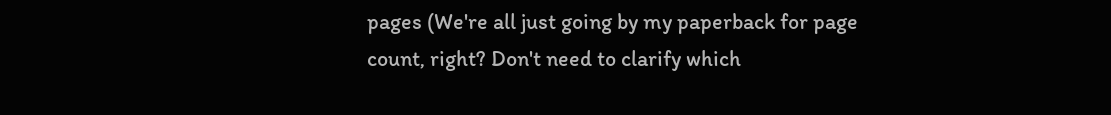pages (We're all just going by my paperback for page count, right? Don't need to clarify which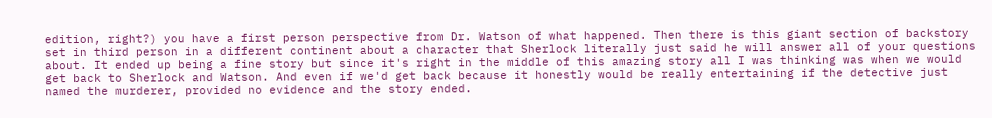edition, right?) you have a first person perspective from Dr. Watson of what happened. Then there is this giant section of backstory set in third person in a different continent about a character that Sherlock literally just said he will answer all of your questions about. It ended up being a fine story but since it's right in the middle of this amazing story all I was thinking was when we would get back to Sherlock and Watson. And even if we'd get back because it honestly would be really entertaining if the detective just named the murderer, provided no evidence and the story ended.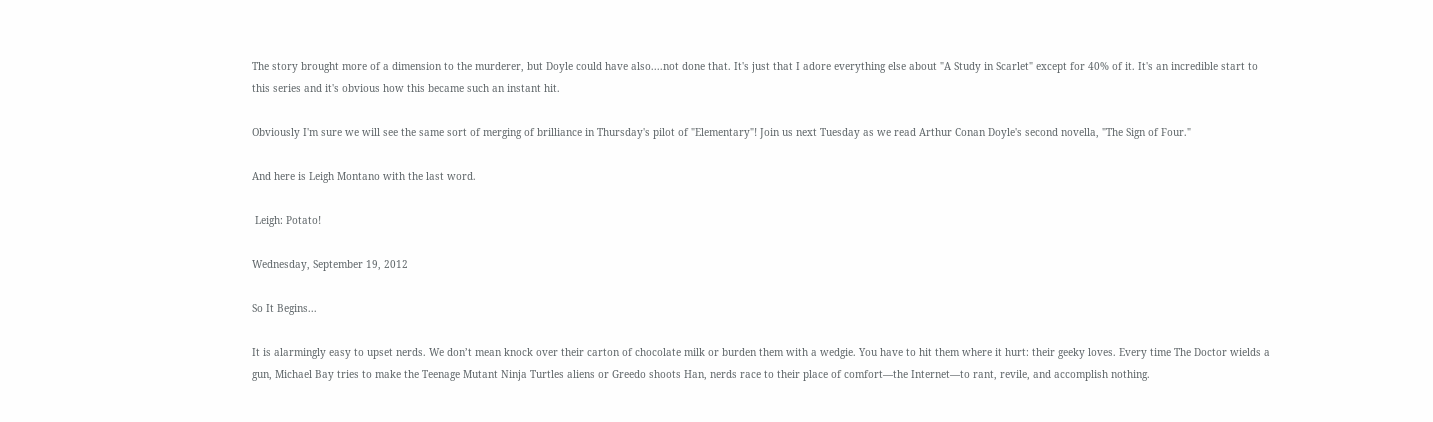The story brought more of a dimension to the murderer, but Doyle could have also....not done that. It's just that I adore everything else about "A Study in Scarlet" except for 40% of it. It's an incredible start to this series and it's obvious how this became such an instant hit.

Obviously I'm sure we will see the same sort of merging of brilliance in Thursday's pilot of "Elementary"! Join us next Tuesday as we read Arthur Conan Doyle's second novella, "The Sign of Four."

And here is Leigh Montano with the last word.

 Leigh: Potato!

Wednesday, September 19, 2012

So It Begins...

It is alarmingly easy to upset nerds. We don’t mean knock over their carton of chocolate milk or burden them with a wedgie. You have to hit them where it hurt: their geeky loves. Every time The Doctor wields a gun, Michael Bay tries to make the Teenage Mutant Ninja Turtles aliens or Greedo shoots Han, nerds race to their place of comfort—the Internet—to rant, revile, and accomplish nothing.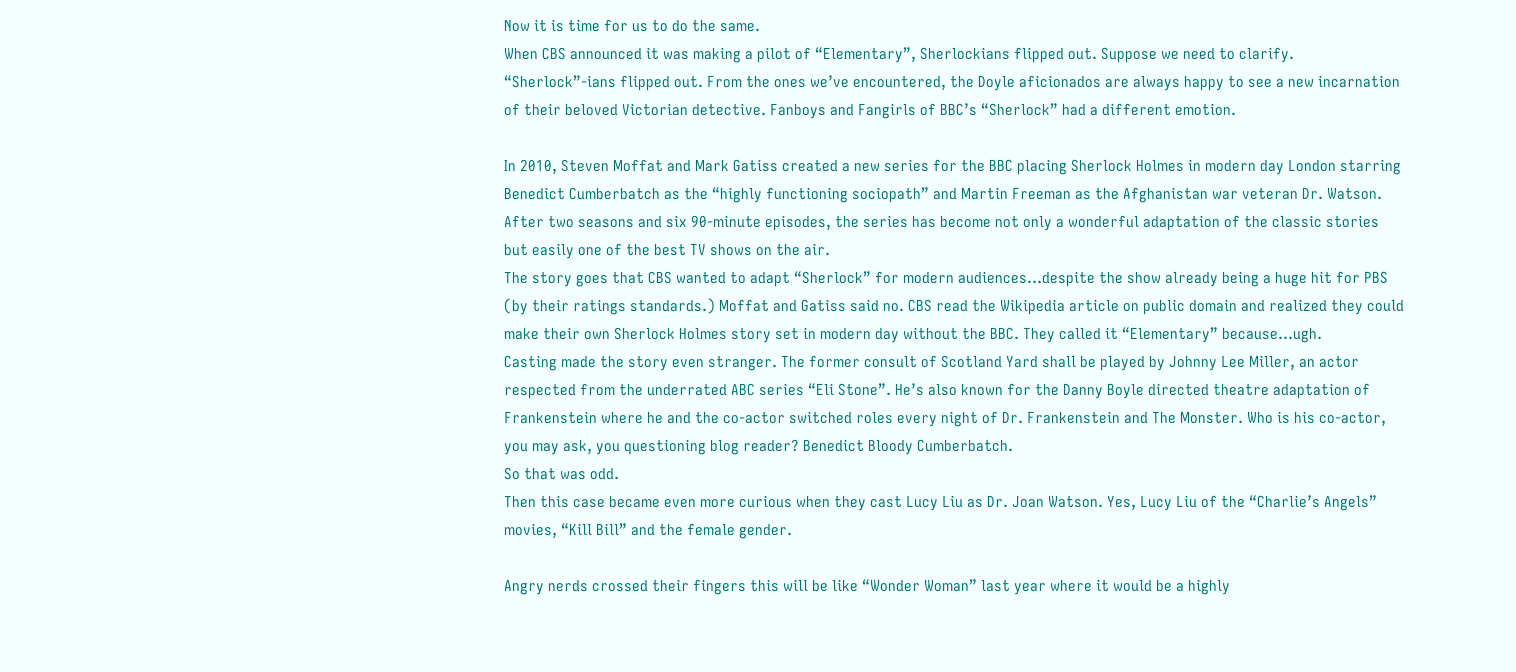Now it is time for us to do the same.
When CBS announced it was making a pilot of “Elementary”, Sherlockians flipped out. Suppose we need to clarify. “Sherlock”-ians flipped out. From the ones we’ve encountered, the Doyle aficionados are always happy to see a new incarnation of their beloved Victorian detective. Fanboys and Fangirls of BBC’s “Sherlock” had a different emotion.

In 2010, Steven Moffat and Mark Gatiss created a new series for the BBC placing Sherlock Holmes in modern day London starring Benedict Cumberbatch as the “highly functioning sociopath” and Martin Freeman as the Afghanistan war veteran Dr. Watson. After two seasons and six 90-minute episodes, the series has become not only a wonderful adaptation of the classic stories but easily one of the best TV shows on the air.
The story goes that CBS wanted to adapt “Sherlock” for modern audiences…despite the show already being a huge hit for PBS (by their ratings standards.) Moffat and Gatiss said no. CBS read the Wikipedia article on public domain and realized they could make their own Sherlock Holmes story set in modern day without the BBC. They called it “Elementary” because…ugh.
Casting made the story even stranger. The former consult of Scotland Yard shall be played by Johnny Lee Miller, an actor respected from the underrated ABC series “Eli Stone”. He’s also known for the Danny Boyle directed theatre adaptation of Frankenstein where he and the co-actor switched roles every night of Dr. Frankenstein and The Monster. Who is his co-actor, you may ask, you questioning blog reader? Benedict Bloody Cumberbatch.
So that was odd.
Then this case became even more curious when they cast Lucy Liu as Dr. Joan Watson. Yes, Lucy Liu of the “Charlie’s Angels” movies, “Kill Bill” and the female gender.

Angry nerds crossed their fingers this will be like “Wonder Woman” last year where it would be a highly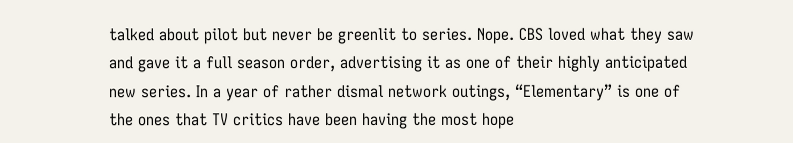talked about pilot but never be greenlit to series. Nope. CBS loved what they saw and gave it a full season order, advertising it as one of their highly anticipated new series. In a year of rather dismal network outings, “Elementary” is one of the ones that TV critics have been having the most hope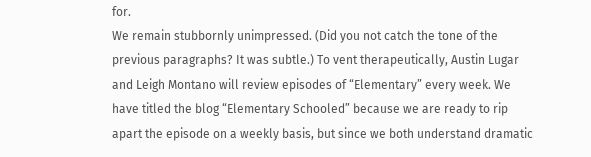for.
We remain stubbornly unimpressed. (Did you not catch the tone of the previous paragraphs? It was subtle.) To vent therapeutically, Austin Lugar and Leigh Montano will review episodes of “Elementary” every week. We have titled the blog “Elementary Schooled” because we are ready to rip apart the episode on a weekly basis, but since we both understand dramatic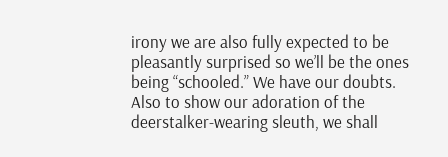irony we are also fully expected to be pleasantly surprised so we’ll be the ones being “schooled.” We have our doubts.
Also to show our adoration of the deerstalker-wearing sleuth, we shall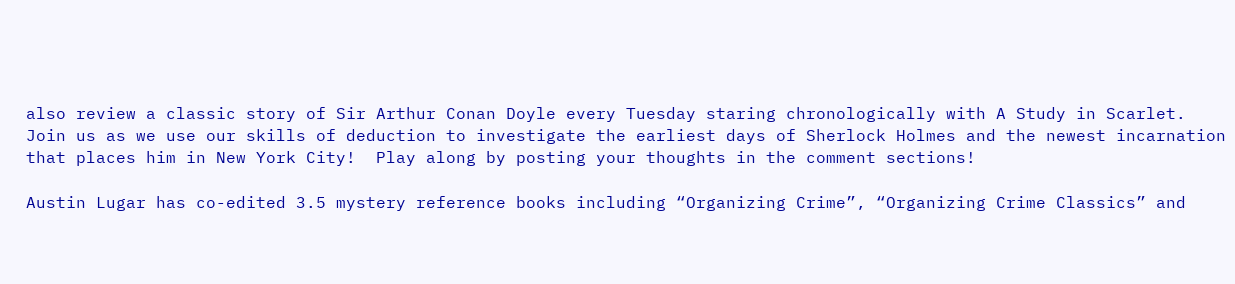also review a classic story of Sir Arthur Conan Doyle every Tuesday staring chronologically with A Study in Scarlet.
Join us as we use our skills of deduction to investigate the earliest days of Sherlock Holmes and the newest incarnation that places him in New York City!  Play along by posting your thoughts in the comment sections!

Austin Lugar has co-edited 3.5 mystery reference books including “Organizing Crime”, “Organizing Crime Classics” and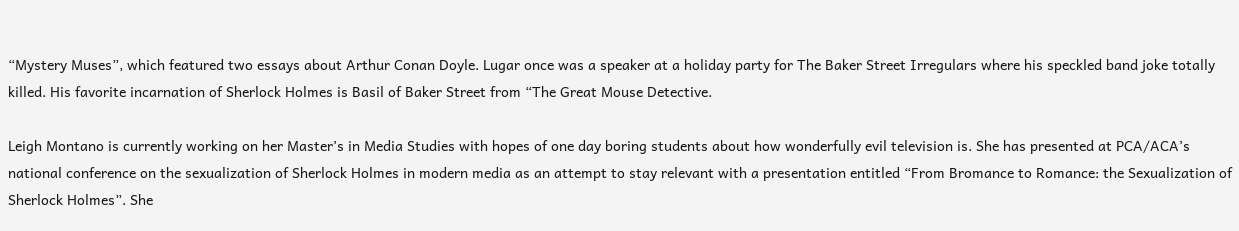“Mystery Muses”, which featured two essays about Arthur Conan Doyle. Lugar once was a speaker at a holiday party for The Baker Street Irregulars where his speckled band joke totally killed. His favorite incarnation of Sherlock Holmes is Basil of Baker Street from “The Great Mouse Detective.

Leigh Montano is currently working on her Master’s in Media Studies with hopes of one day boring students about how wonderfully evil television is. She has presented at PCA/ACA’s national conference on the sexualization of Sherlock Holmes in modern media as an attempt to stay relevant with a presentation entitled “From Bromance to Romance: the Sexualization of Sherlock Holmes”. She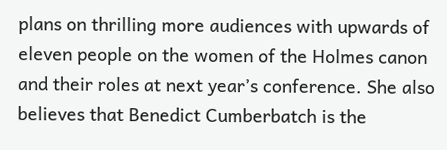plans on thrilling more audiences with upwards of eleven people on the women of the Holmes canon and their roles at next year’s conference. She also believes that Benedict Cumberbatch is the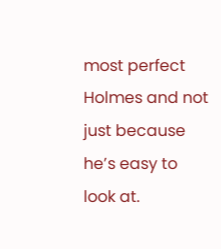most perfect Holmes and not just because he’s easy to look at.